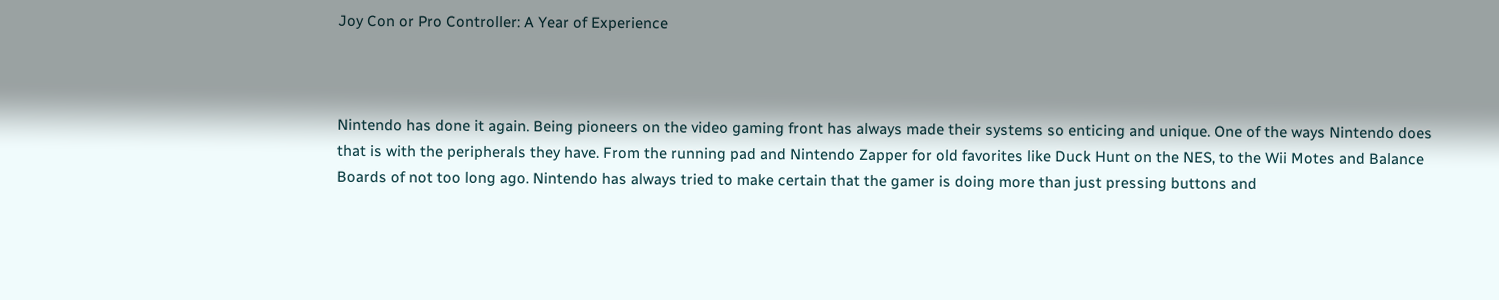Joy Con or Pro Controller: A Year of Experience



Nintendo has done it again. Being pioneers on the video gaming front has always made their systems so enticing and unique. One of the ways Nintendo does that is with the peripherals they have. From the running pad and Nintendo Zapper for old favorites like Duck Hunt on the NES, to the Wii Motes and Balance Boards of not too long ago. Nintendo has always tried to make certain that the gamer is doing more than just pressing buttons and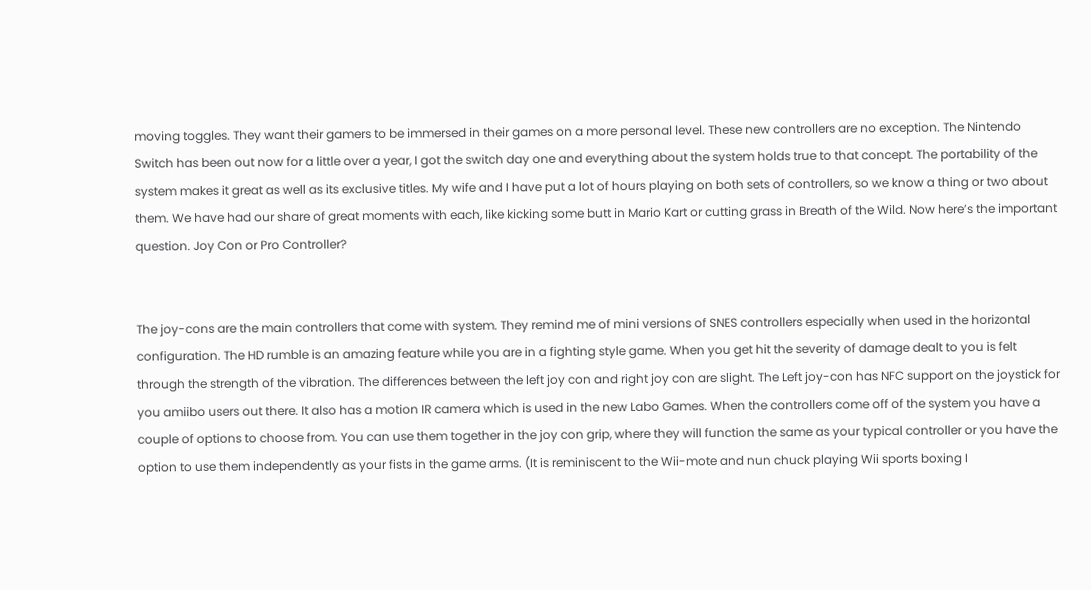moving toggles. They want their gamers to be immersed in their games on a more personal level. These new controllers are no exception. The Nintendo Switch has been out now for a little over a year, I got the switch day one and everything about the system holds true to that concept. The portability of the system makes it great as well as its exclusive titles. My wife and I have put a lot of hours playing on both sets of controllers, so we know a thing or two about them. We have had our share of great moments with each, like kicking some butt in Mario Kart or cutting grass in Breath of the Wild. Now here’s the important question. Joy Con or Pro Controller?


The joy-cons are the main controllers that come with system. They remind me of mini versions of SNES controllers especially when used in the horizontal configuration. The HD rumble is an amazing feature while you are in a fighting style game. When you get hit the severity of damage dealt to you is felt through the strength of the vibration. The differences between the left joy con and right joy con are slight. The Left joy-con has NFC support on the joystick for you amiibo users out there. It also has a motion IR camera which is used in the new Labo Games. When the controllers come off of the system you have a couple of options to choose from. You can use them together in the joy con grip, where they will function the same as your typical controller or you have the option to use them independently as your fists in the game arms. (It is reminiscent to the Wii-mote and nun chuck playing Wii sports boxing I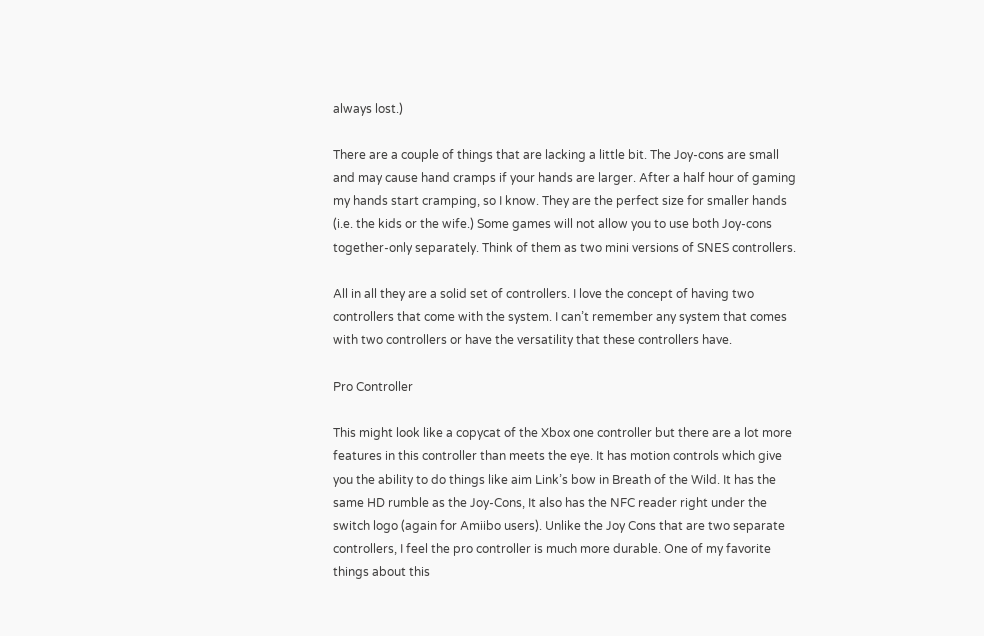always lost.)

There are a couple of things that are lacking a little bit. The Joy-cons are small and may cause hand cramps if your hands are larger. After a half hour of gaming my hands start cramping, so I know. They are the perfect size for smaller hands (i.e. the kids or the wife.) Some games will not allow you to use both Joy-cons together-only separately. Think of them as two mini versions of SNES controllers.

All in all they are a solid set of controllers. I love the concept of having two controllers that come with the system. I can’t remember any system that comes with two controllers or have the versatility that these controllers have.

Pro Controller

This might look like a copycat of the Xbox one controller but there are a lot more features in this controller than meets the eye. It has motion controls which give you the ability to do things like aim Link’s bow in Breath of the Wild. It has the same HD rumble as the Joy-Cons, It also has the NFC reader right under the switch logo (again for Amiibo users). Unlike the Joy Cons that are two separate controllers, I feel the pro controller is much more durable. One of my favorite things about this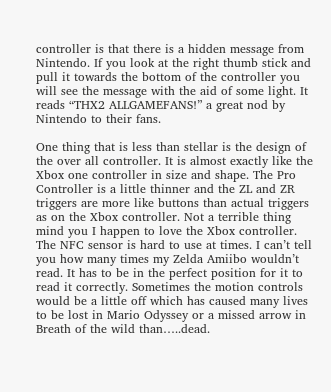controller is that there is a hidden message from Nintendo. If you look at the right thumb stick and pull it towards the bottom of the controller you will see the message with the aid of some light. It reads “THX2 ALLGAMEFANS!” a great nod by Nintendo to their fans.

One thing that is less than stellar is the design of the over all controller. It is almost exactly like the Xbox one controller in size and shape. The Pro Controller is a little thinner and the ZL and ZR triggers are more like buttons than actual triggers as on the Xbox controller. Not a terrible thing mind you I happen to love the Xbox controller. The NFC sensor is hard to use at times. I can’t tell you how many times my Zelda Amiibo wouldn’t read. It has to be in the perfect position for it to read it correctly. Sometimes the motion controls would be a little off which has caused many lives to be lost in Mario Odyssey or a missed arrow in Breath of the wild than…..dead.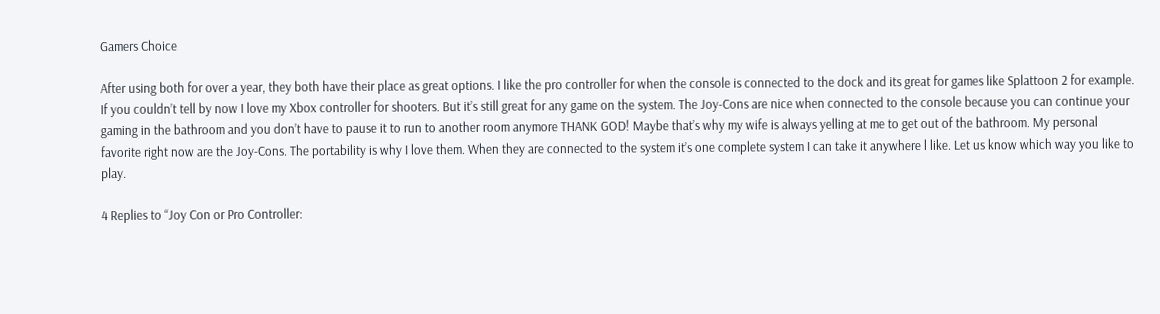Gamers Choice

After using both for over a year, they both have their place as great options. I like the pro controller for when the console is connected to the dock and its great for games like Splattoon 2 for example. If you couldn’t tell by now I love my Xbox controller for shooters. But it’s still great for any game on the system. The Joy-Cons are nice when connected to the console because you can continue your gaming in the bathroom and you don’t have to pause it to run to another room anymore THANK GOD! Maybe that’s why my wife is always yelling at me to get out of the bathroom. My personal favorite right now are the Joy-Cons. The portability is why I love them. When they are connected to the system it’s one complete system I can take it anywhere l like. Let us know which way you like to play.

4 Replies to “Joy Con or Pro Controller: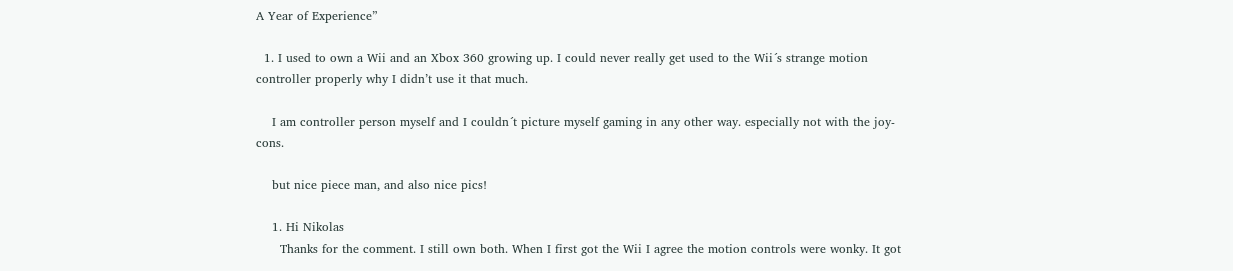A Year of Experience”

  1. I used to own a Wii and an Xbox 360 growing up. I could never really get used to the Wii´s strange motion controller properly why I didn’t use it that much.

    I am controller person myself and I couldn´t picture myself gaming in any other way. especially not with the joy-cons.

    but nice piece man, and also nice pics!

    1. Hi Nikolas
      Thanks for the comment. I still own both. When I first got the Wii I agree the motion controls were wonky. It got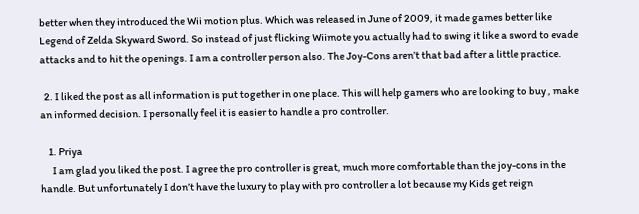better when they introduced the Wii motion plus. Which was released in June of 2009, it made games better like Legend of Zelda Skyward Sword. So instead of just flicking Wiimote you actually had to swing it like a sword to evade attacks and to hit the openings. I am a controller person also. The Joy-Cons aren’t that bad after a little practice.

  2. I liked the post as all information is put together in one place. This will help gamers who are looking to buy , make an informed decision. I personally feel it is easier to handle a pro controller.

    1. Priya
      I am glad you liked the post. I agree the pro controller is great, much more comfortable than the joy-cons in the handle. But unfortunately I don’t have the luxury to play with pro controller a lot because my Kids get reign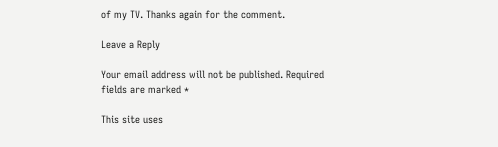of my TV. Thanks again for the comment.

Leave a Reply

Your email address will not be published. Required fields are marked *

This site uses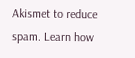Akismet to reduce spam. Learn how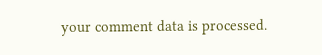your comment data is processed.